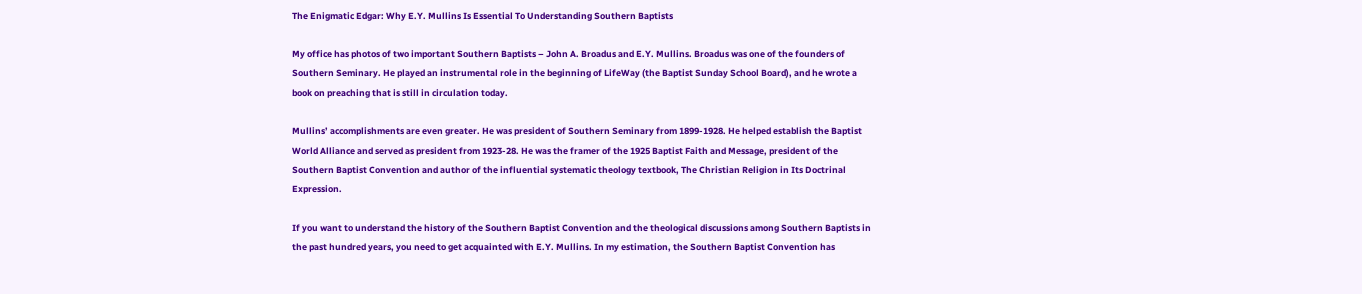The Enigmatic Edgar: Why E.Y. Mullins Is Essential To Understanding Southern Baptists

My office has photos of two important Southern Baptists – John A. Broadus and E.Y. Mullins. Broadus was one of the founders of Southern Seminary. He played an instrumental role in the beginning of LifeWay (the Baptist Sunday School Board), and he wrote a book on preaching that is still in circulation today.

Mullins’ accomplishments are even greater. He was president of Southern Seminary from 1899-1928. He helped establish the Baptist World Alliance and served as president from 1923-28. He was the framer of the 1925 Baptist Faith and Message, president of the Southern Baptist Convention and author of the influential systematic theology textbook, The Christian Religion in Its Doctrinal Expression.

If you want to understand the history of the Southern Baptist Convention and the theological discussions among Southern Baptists in the past hundred years, you need to get acquainted with E.Y. Mullins. In my estimation, the Southern Baptist Convention has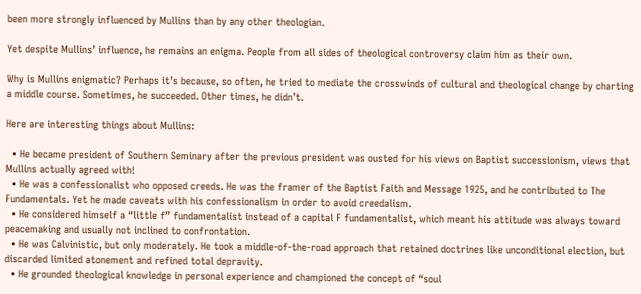been more strongly influenced by Mullins than by any other theologian.

Yet despite Mullins’ influence, he remains an enigma. People from all sides of theological controversy claim him as their own.

Why is Mullins enigmatic? Perhaps it’s because, so often, he tried to mediate the crosswinds of cultural and theological change by charting a middle course. Sometimes, he succeeded. Other times, he didn’t.

Here are interesting things about Mullins:

  • He became president of Southern Seminary after the previous president was ousted for his views on Baptist successionism, views that Mullins actually agreed with!
  • He was a confessionalist who opposed creeds. He was the framer of the Baptist Faith and Message 1925, and he contributed to The Fundamentals. Yet he made caveats with his confessionalism in order to avoid creedalism.
  • He considered himself a “little f” fundamentalist instead of a capital F fundamentalist, which meant his attitude was always toward peacemaking and usually not inclined to confrontation.
  • He was Calvinistic, but only moderately. He took a middle-of-the-road approach that retained doctrines like unconditional election, but discarded limited atonement and refined total depravity.
  • He grounded theological knowledge in personal experience and championed the concept of “soul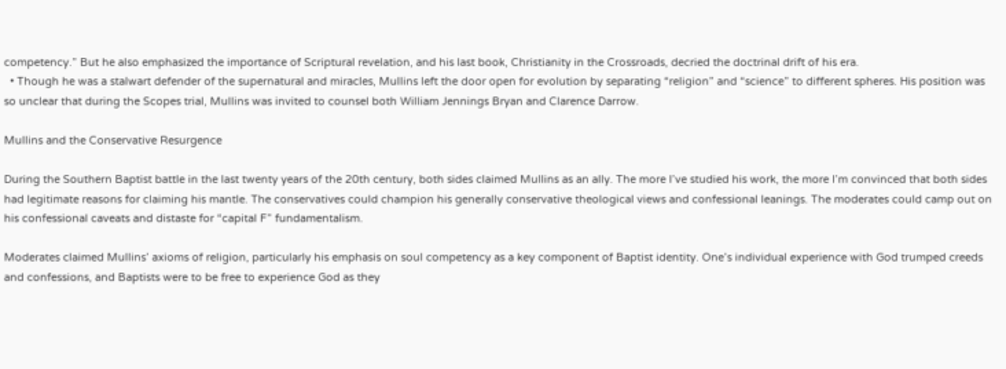competency.” But he also emphasized the importance of Scriptural revelation, and his last book, Christianity in the Crossroads, decried the doctrinal drift of his era.
  • Though he was a stalwart defender of the supernatural and miracles, Mullins left the door open for evolution by separating “religion” and “science” to different spheres. His position was so unclear that during the Scopes trial, Mullins was invited to counsel both William Jennings Bryan and Clarence Darrow.

Mullins and the Conservative Resurgence

During the Southern Baptist battle in the last twenty years of the 20th century, both sides claimed Mullins as an ally. The more I’ve studied his work, the more I’m convinced that both sides had legitimate reasons for claiming his mantle. The conservatives could champion his generally conservative theological views and confessional leanings. The moderates could camp out on his confessional caveats and distaste for “capital F” fundamentalism.

Moderates claimed Mullins’ axioms of religion, particularly his emphasis on soul competency as a key component of Baptist identity. One’s individual experience with God trumped creeds and confessions, and Baptists were to be free to experience God as they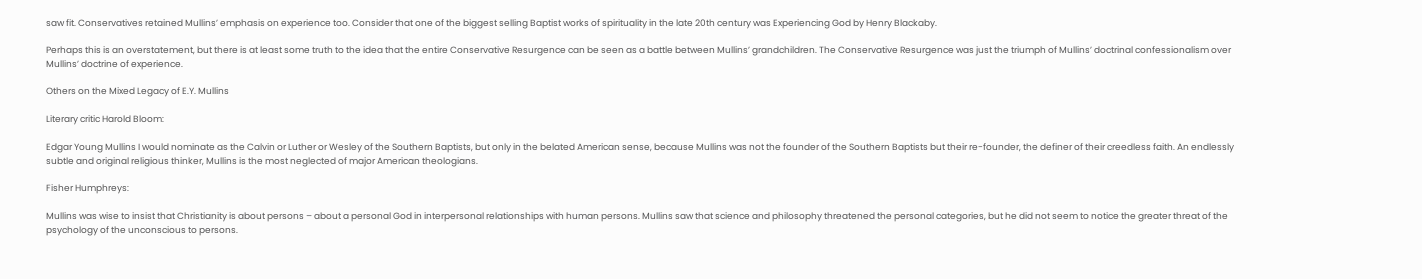saw fit. Conservatives retained Mullins’ emphasis on experience too. Consider that one of the biggest selling Baptist works of spirituality in the late 20th century was Experiencing God by Henry Blackaby.

Perhaps this is an overstatement, but there is at least some truth to the idea that the entire Conservative Resurgence can be seen as a battle between Mullins’ grandchildren. The Conservative Resurgence was just the triumph of Mullins’ doctrinal confessionalism over Mullins’ doctrine of experience.

Others on the Mixed Legacy of E.Y. Mullins

Literary critic Harold Bloom:

Edgar Young Mullins I would nominate as the Calvin or Luther or Wesley of the Southern Baptists, but only in the belated American sense, because Mullins was not the founder of the Southern Baptists but their re-founder, the definer of their creedless faith. An endlessly subtle and original religious thinker, Mullins is the most neglected of major American theologians.

Fisher Humphreys:

Mullins was wise to insist that Christianity is about persons – about a personal God in interpersonal relationships with human persons. Mullins saw that science and philosophy threatened the personal categories, but he did not seem to notice the greater threat of the psychology of the unconscious to persons.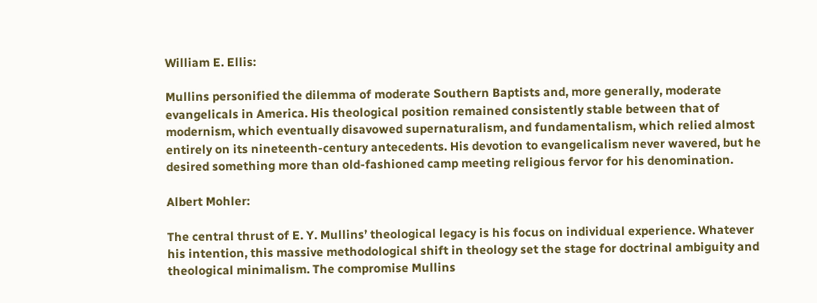William E. Ellis:

Mullins personified the dilemma of moderate Southern Baptists and, more generally, moderate evangelicals in America. His theological position remained consistently stable between that of modernism, which eventually disavowed supernaturalism, and fundamentalism, which relied almost entirely on its nineteenth-century antecedents. His devotion to evangelicalism never wavered, but he desired something more than old-fashioned camp meeting religious fervor for his denomination.

Albert Mohler:

The central thrust of E. Y. Mullins’ theological legacy is his focus on individual experience. Whatever his intention, this massive methodological shift in theology set the stage for doctrinal ambiguity and theological minimalism. The compromise Mullins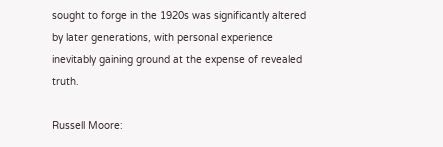sought to forge in the 1920s was significantly altered by later generations, with personal experience inevitably gaining ground at the expense of revealed truth.

Russell Moore: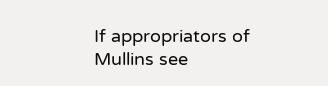If appropriators of Mullins see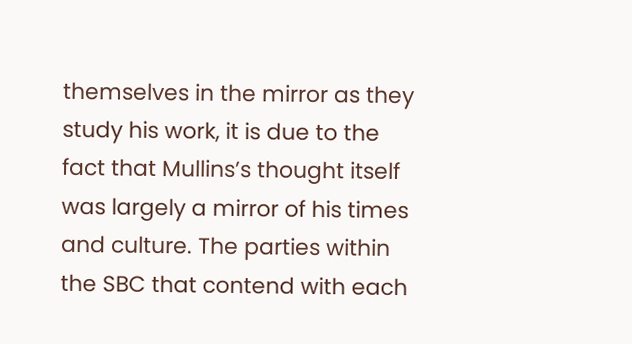themselves in the mirror as they study his work, it is due to the fact that Mullins’s thought itself was largely a mirror of his times and culture. The parties within the SBC that contend with each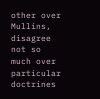other over Mullins, disagree not so much over particular doctrines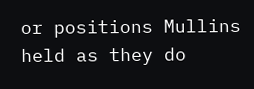or positions Mullins held as they do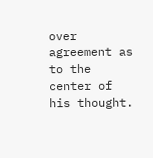over agreement as to the center of his thought.